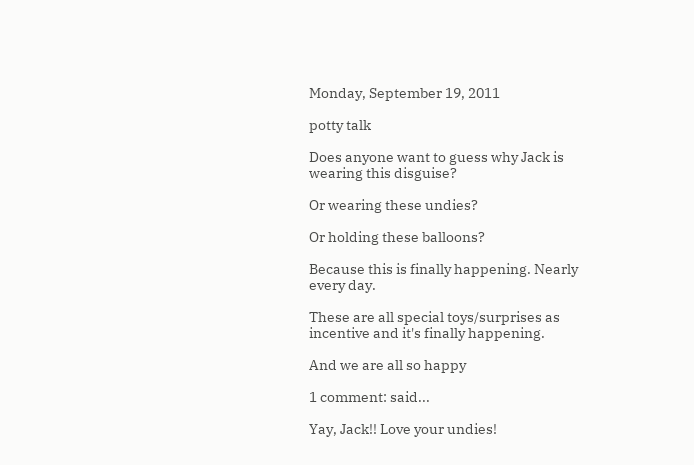Monday, September 19, 2011

potty talk

Does anyone want to guess why Jack is wearing this disguise?

Or wearing these undies?

Or holding these balloons?

Because this is finally happening. Nearly every day.

These are all special toys/surprises as incentive and it's finally happening.

And we are all so happy

1 comment: said...

Yay, Jack!! Love your undies!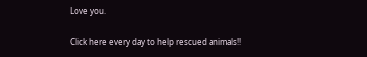Love you.

Click here every day to help rescued animals!!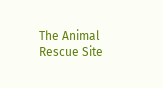The Animal Rescue Site